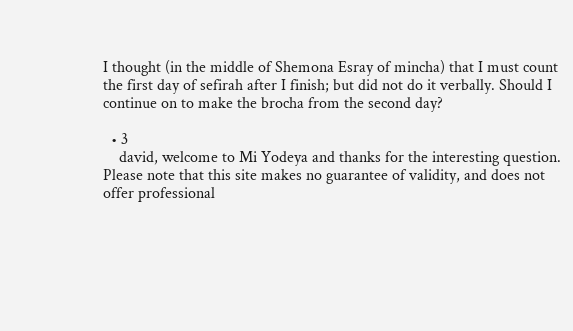I thought (in the middle of Shemona Esray of mincha) that I must count the first day of sefirah after I finish; but did not do it verbally. Should I continue on to make the brocha from the second day?

  • 3
    david, welcome to Mi Yodeya and thanks for the interesting question. Please note that this site makes no guarantee of validity, and does not offer professional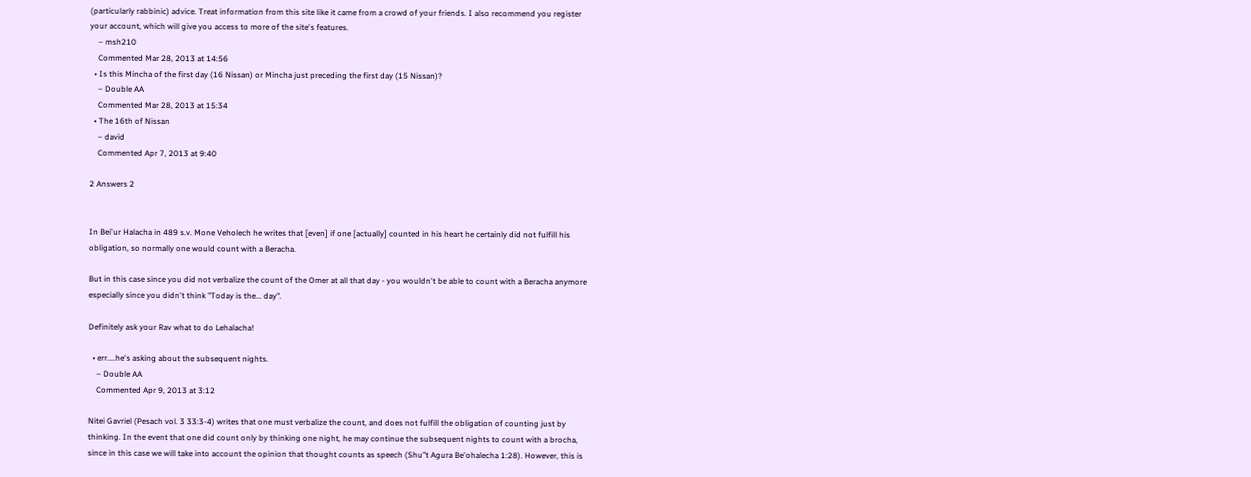(particularly rabbinic) advice. Treat information from this site like it came from a crowd of your friends. I also recommend you register your account, which will give you access to more of the site's features.
    – msh210
    Commented Mar 28, 2013 at 14:56
  • Is this Mincha of the first day (16 Nissan) or Mincha just preceding the first day (15 Nissan)?
    – Double AA
    Commented Mar 28, 2013 at 15:34
  • The 16th of Nissan
    – david
    Commented Apr 7, 2013 at 9:40

2 Answers 2


In Bei'ur Halacha in 489 s.v. Mone Veholech he writes that [even] if one [actually] counted in his heart he certainly did not fulfill his obligation, so normally one would count with a Beracha.

But in this case since you did not verbalize the count of the Omer at all that day - you wouldn't be able to count with a Beracha anymore especially since you didn't think "Today is the... day".

Definitely ask your Rav what to do Lehalacha!

  • err....he's asking about the subsequent nights.
    – Double AA
    Commented Apr 9, 2013 at 3:12

Nitei Gavriel (Pesach vol. 3 33:3-4) writes that one must verbalize the count, and does not fulfill the obligation of counting just by thinking. In the event that one did count only by thinking one night, he may continue the subsequent nights to count with a brocha, since in this case we will take into account the opinion that thought counts as speech (Shu"t Agura Be'ohalecha 1:28). However, this is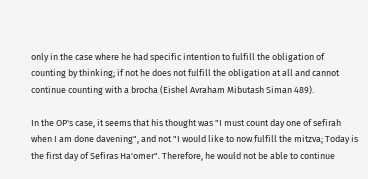only in the case where he had specific intention to fulfill the obligation of counting by thinking; if not he does not fulfill the obligation at all and cannot continue counting with a brocha (Eishel Avraham Mibutash Siman 489).

In the OP's case, it seems that his thought was "I must count day one of sefirah when I am done davening", and not "I would like to now fulfill the mitzva; Today is the first day of Sefiras Ha'omer". Therefore, he would not be able to continue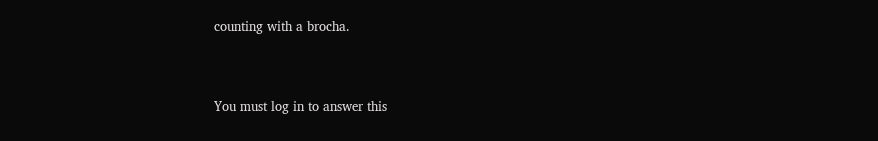counting with a brocha.


You must log in to answer this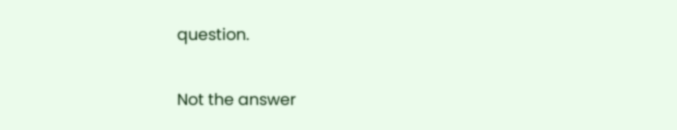question.

Not the answer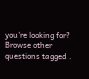you're looking for? Browse other questions tagged .